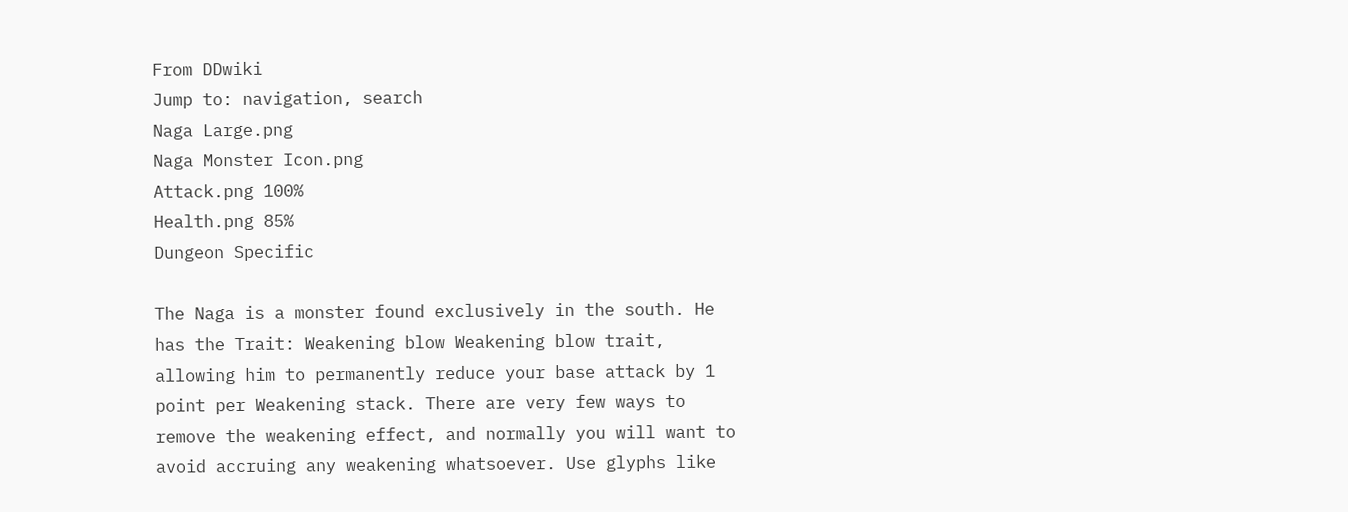From DDwiki
Jump to: navigation, search
Naga Large.png
Naga Monster Icon.png
Attack.png 100%
Health.png 85%
Dungeon Specific

The Naga is a monster found exclusively in the south. He has the Trait: Weakening blow Weakening blow trait, allowing him to permanently reduce your base attack by 1 point per Weakening stack. There are very few ways to remove the weakening effect, and normally you will want to avoid accruing any weakening whatsoever. Use glyphs like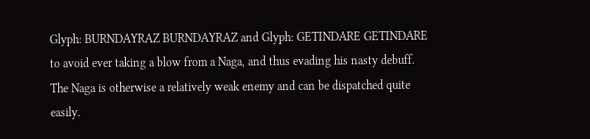Glyph: BURNDAYRAZ BURNDAYRAZ and Glyph: GETINDARE GETINDARE to avoid ever taking a blow from a Naga, and thus evading his nasty debuff. The Naga is otherwise a relatively weak enemy and can be dispatched quite easily.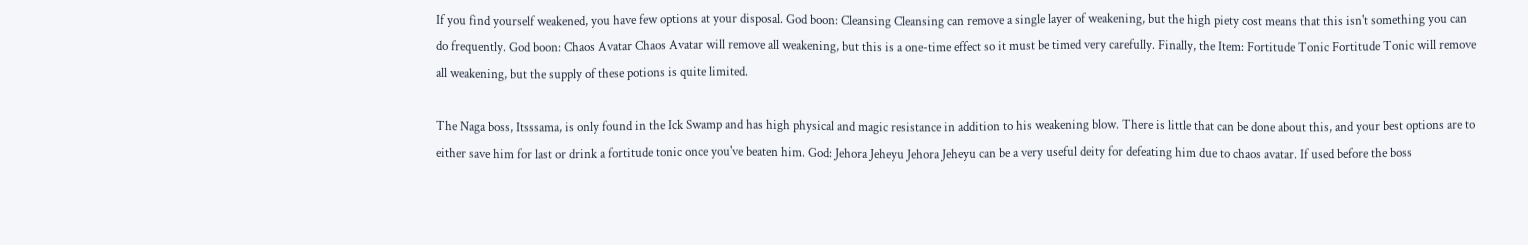If you find yourself weakened, you have few options at your disposal. God boon: Cleansing Cleansing can remove a single layer of weakening, but the high piety cost means that this isn't something you can do frequently. God boon: Chaos Avatar Chaos Avatar will remove all weakening, but this is a one-time effect so it must be timed very carefully. Finally, the Item: Fortitude Tonic Fortitude Tonic will remove all weakening, but the supply of these potions is quite limited.

The Naga boss, Itsssama, is only found in the Ick Swamp and has high physical and magic resistance in addition to his weakening blow. There is little that can be done about this, and your best options are to either save him for last or drink a fortitude tonic once you've beaten him. God: Jehora Jeheyu Jehora Jeheyu can be a very useful deity for defeating him due to chaos avatar. If used before the boss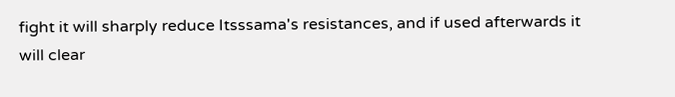fight it will sharply reduce Itsssama's resistances, and if used afterwards it will clear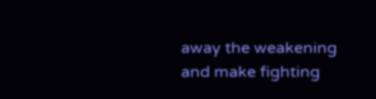away the weakening and make fighting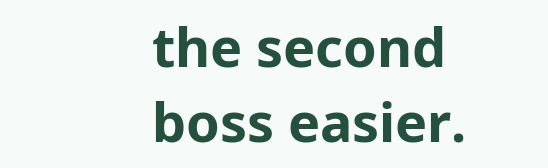the second boss easier.